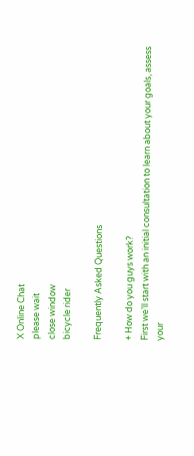X Online Chat
please wait
close window
bicycle rider

Frequently Asked Questions

+ How do you guys work?
First we’ll start with an initial consultation to learn about your goals, assess your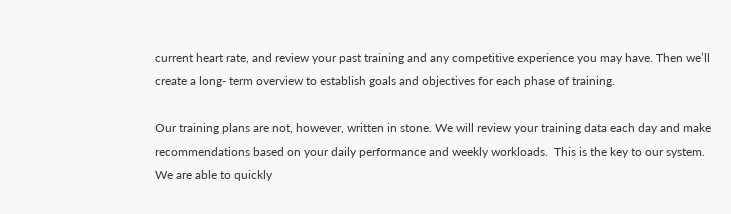current heart rate, and review your past training and any competitive experience you may have. Then we’ll create a long- term overview to establish goals and objectives for each phase of training.

Our training plans are not, however, written in stone. We will review your training data each day and make recommendations based on your daily performance and weekly workloads.  This is the key to our system. We are able to quickly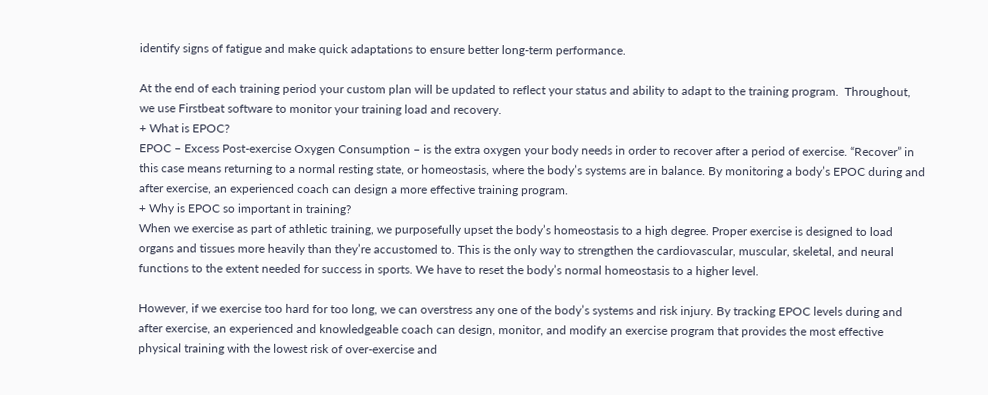identify signs of fatigue and make quick adaptations to ensure better long-term performance.

At the end of each training period your custom plan will be updated to reflect your status and ability to adapt to the training program.  Throughout, we use Firstbeat software to monitor your training load and recovery.
+ What is EPOC?
EPOC – Excess Post-exercise Oxygen Consumption – is the extra oxygen your body needs in order to recover after a period of exercise. “Recover” in this case means returning to a normal resting state, or homeostasis, where the body’s systems are in balance. By monitoring a body’s EPOC during and after exercise, an experienced coach can design a more effective training program.
+ Why is EPOC so important in training?
When we exercise as part of athletic training, we purposefully upset the body’s homeostasis to a high degree. Proper exercise is designed to load organs and tissues more heavily than they’re accustomed to. This is the only way to strengthen the cardiovascular, muscular, skeletal, and neural functions to the extent needed for success in sports. We have to reset the body’s normal homeostasis to a higher level.

However, if we exercise too hard for too long, we can overstress any one of the body’s systems and risk injury. By tracking EPOC levels during and after exercise, an experienced and knowledgeable coach can design, monitor, and modify an exercise program that provides the most effective physical training with the lowest risk of over-exercise and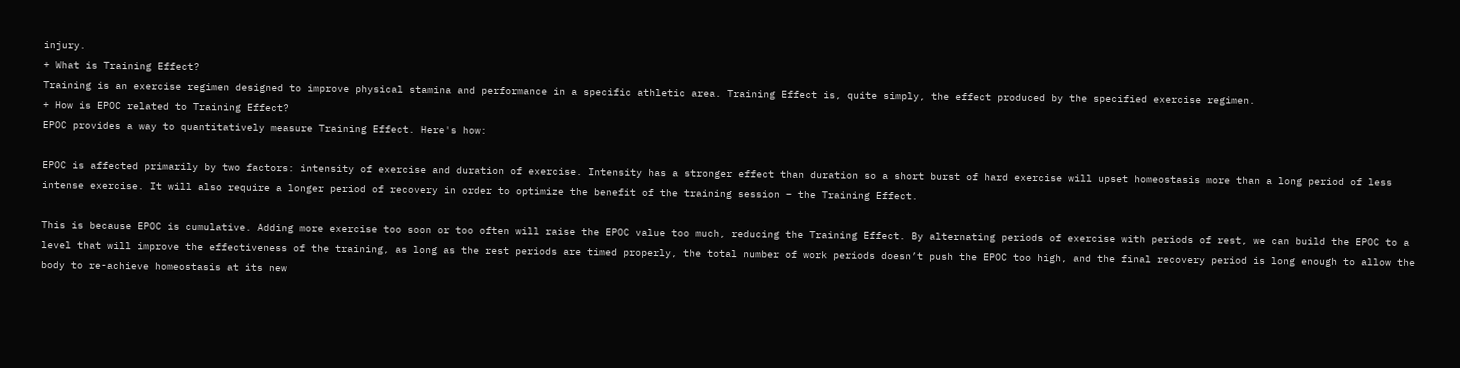injury.
+ What is Training Effect?
Training is an exercise regimen designed to improve physical stamina and performance in a specific athletic area. Training Effect is, quite simply, the effect produced by the specified exercise regimen.
+ How is EPOC related to Training Effect?
EPOC provides a way to quantitatively measure Training Effect. Here's how:

EPOC is affected primarily by two factors: intensity of exercise and duration of exercise. Intensity has a stronger effect than duration so a short burst of hard exercise will upset homeostasis more than a long period of less intense exercise. It will also require a longer period of recovery in order to optimize the benefit of the training session – the Training Effect.

This is because EPOC is cumulative. Adding more exercise too soon or too often will raise the EPOC value too much, reducing the Training Effect. By alternating periods of exercise with periods of rest, we can build the EPOC to a level that will improve the effectiveness of the training, as long as the rest periods are timed properly, the total number of work periods doesn’t push the EPOC too high, and the final recovery period is long enough to allow the body to re-achieve homeostasis at its new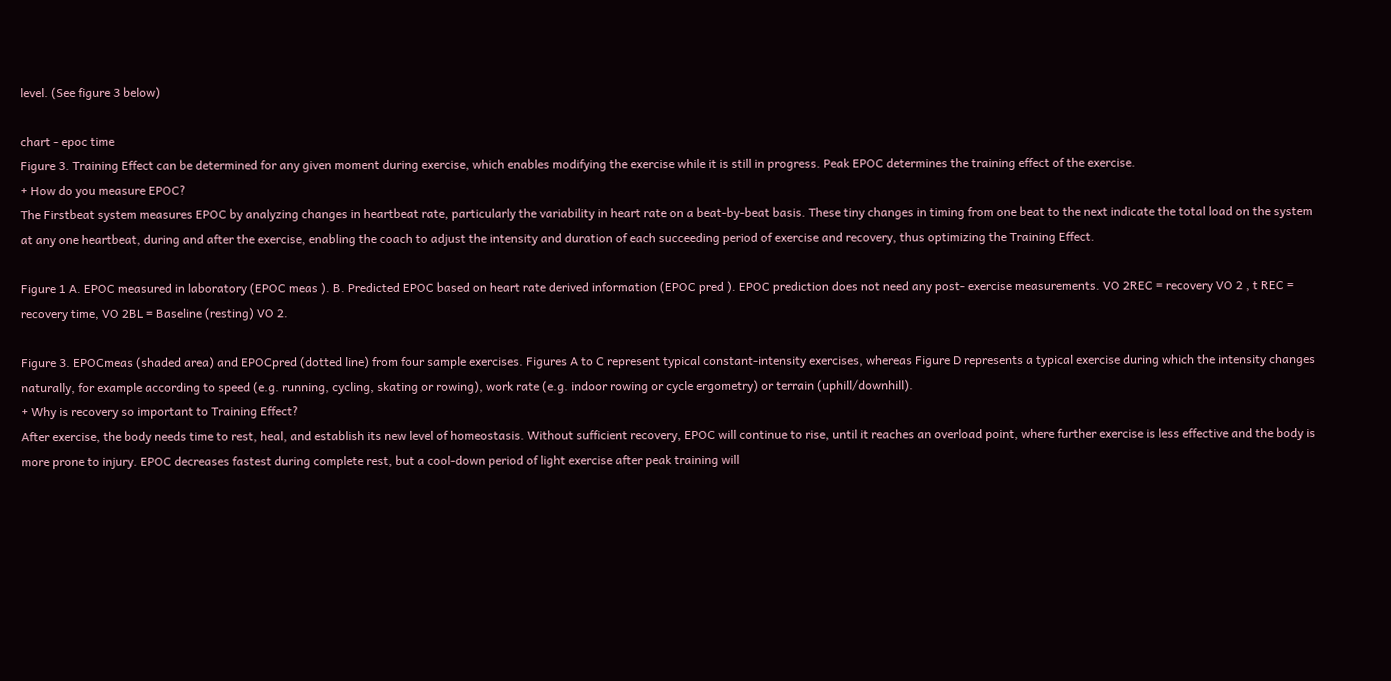level. (See figure 3 below)

chart - epoc time
Figure 3. Training Effect can be determined for any given moment during exercise, which enables modifying the exercise while it is still in progress. Peak EPOC determines the training effect of the exercise.
+ How do you measure EPOC?
The Firstbeat system measures EPOC by analyzing changes in heartbeat rate, particularly the variability in heart rate on a beat-by-beat basis. These tiny changes in timing from one beat to the next indicate the total load on the system at any one heartbeat, during and after the exercise, enabling the coach to adjust the intensity and duration of each succeeding period of exercise and recovery, thus optimizing the Training Effect.

Figure 1 A. EPOC measured in laboratory (EPOC meas ). B. Predicted EPOC based on heart rate derived information (EPOC pred ). EPOC prediction does not need any post- exercise measurements. VO 2REC = recovery VO 2 , t REC = recovery time, VO 2BL = Baseline (resting) VO 2.

Figure 3. EPOCmeas (shaded area) and EPOCpred (dotted line) from four sample exercises. Figures A to C represent typical constant-intensity exercises, whereas Figure D represents a typical exercise during which the intensity changes naturally, for example according to speed (e.g. running, cycling, skating or rowing), work rate (e.g. indoor rowing or cycle ergometry) or terrain (uphill/downhill).
+ Why is recovery so important to Training Effect?
After exercise, the body needs time to rest, heal, and establish its new level of homeostasis. Without sufficient recovery, EPOC will continue to rise, until it reaches an overload point, where further exercise is less effective and the body is more prone to injury. EPOC decreases fastest during complete rest, but a cool-down period of light exercise after peak training will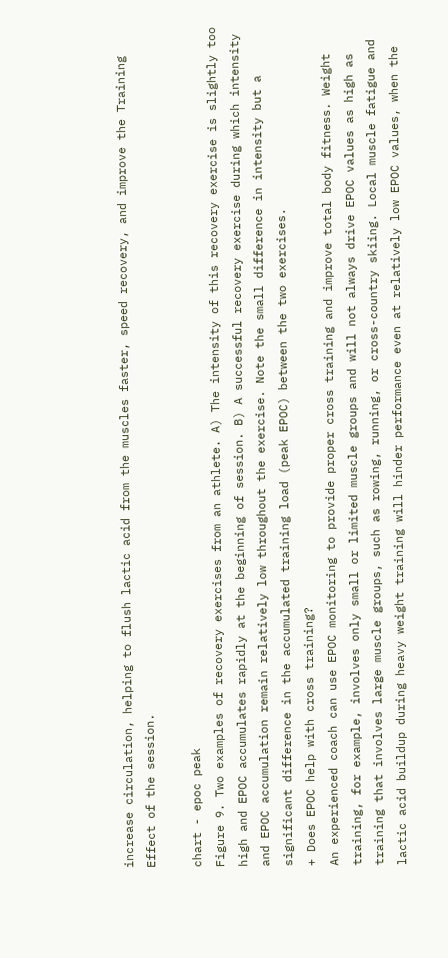increase circulation, helping to flush lactic acid from the muscles faster, speed recovery, and improve the Training Effect of the session.

chart - epoc peak
Figure 9. Two examples of recovery exercises from an athlete. A) The intensity of this recovery exercise is slightly too high and EPOC accumulates rapidly at the beginning of session. B) A successful recovery exercise during which intensity and EPOC accumulation remain relatively low throughout the exercise. Note the small difference in intensity but a significant difference in the accumulated training load (peak EPOC) between the two exercises.
+ Does EPOC help with cross training?
An experienced coach can use EPOC monitoring to provide proper cross training and improve total body fitness. Weight training, for example, involves only small or limited muscle groups and will not always drive EPOC values as high as training that involves large muscle groups, such as rowing, running, or cross-country skiing. Local muscle fatigue and lactic acid buildup during heavy weight training will hinder performance even at relatively low EPOC values, when the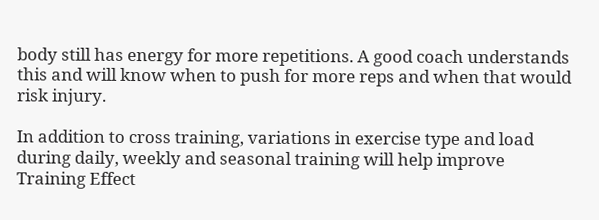body still has energy for more repetitions. A good coach understands this and will know when to push for more reps and when that would risk injury.

In addition to cross training, variations in exercise type and load during daily, weekly and seasonal training will help improve Training Effect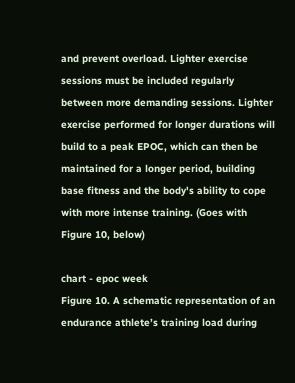and prevent overload. Lighter exercise sessions must be included regularly between more demanding sessions. Lighter exercise performed for longer durations will build to a peak EPOC, which can then be maintained for a longer period, building base fitness and the body's ability to cope with more intense training. (Goes with Figure 10, below)

chart - epoc week
Figure 10. A schematic representation of an endurance athlete’s training load during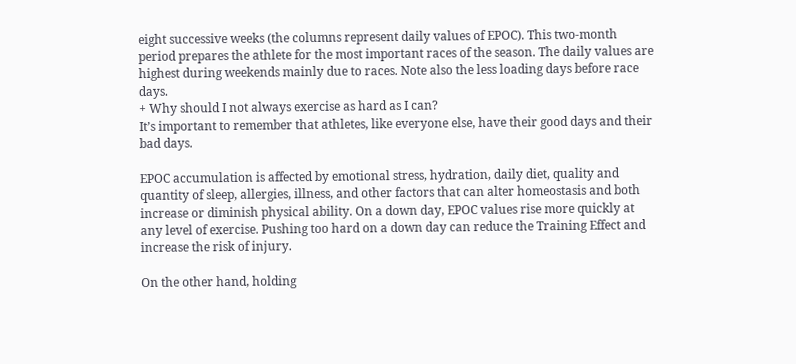eight successive weeks (the columns represent daily values of EPOC). This two-month period prepares the athlete for the most important races of the season. The daily values are highest during weekends mainly due to races. Note also the less loading days before race days.
+ Why should I not always exercise as hard as I can?
It’s important to remember that athletes, like everyone else, have their good days and their bad days.

EPOC accumulation is affected by emotional stress, hydration, daily diet, quality and quantity of sleep, allergies, illness, and other factors that can alter homeostasis and both increase or diminish physical ability. On a down day, EPOC values rise more quickly at any level of exercise. Pushing too hard on a down day can reduce the Training Effect and increase the risk of injury.

On the other hand, holding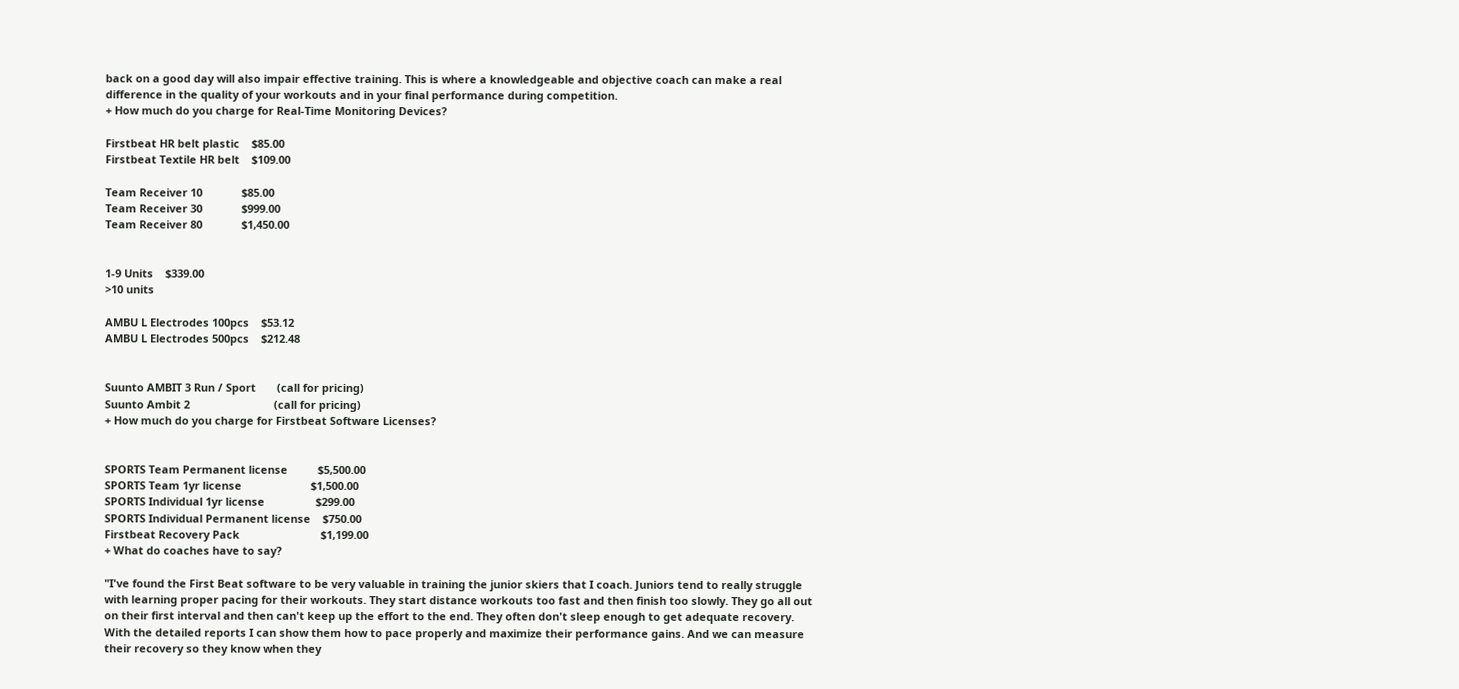back on a good day will also impair effective training. This is where a knowledgeable and objective coach can make a real difference in the quality of your workouts and in your final performance during competition.
+ How much do you charge for Real-Time Monitoring Devices?

Firstbeat HR belt plastic    $85.00
Firstbeat Textile HR belt    $109.00

Team Receiver 10             $85.00
Team Receiver 30             $999.00
Team Receiver 80             $1,450.00


1-9 Units    $339.00
>10 units

AMBU L Electrodes 100pcs    $53.12
AMBU L Electrodes 500pcs    $212.48


Suunto AMBIT 3 Run / Sport       (call for pricing)
Suunto Ambit 2                            (call for pricing)
+ How much do you charge for Firstbeat Software Licenses?


SPORTS Team Permanent license          $5,500.00
SPORTS Team 1yr license                       $1,500.00
SPORTS Individual 1yr license                 $299.00
SPORTS Individual Permanent license    $750.00
Firstbeat Recovery Pack                           $1,199.00
+ What do coaches have to say?

"I've found the First Beat software to be very valuable in training the junior skiers that I coach. Juniors tend to really struggle with learning proper pacing for their workouts. They start distance workouts too fast and then finish too slowly. They go all out on their first interval and then can't keep up the effort to the end. They often don't sleep enough to get adequate recovery. With the detailed reports I can show them how to pace properly and maximize their performance gains. And we can measure their recovery so they know when they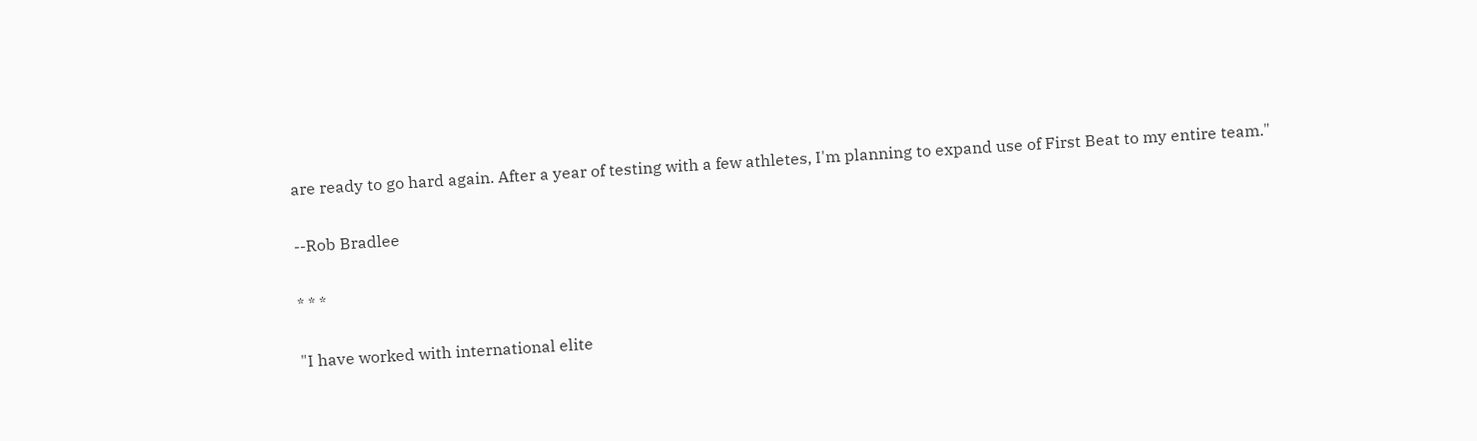are ready to go hard again. After a year of testing with a few athletes, I'm planning to expand use of First Beat to my entire team."

--Rob Bradlee

* * *

"I have worked with international elite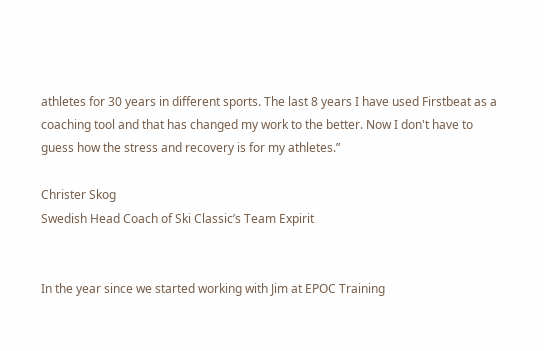athletes for 30 years in different sports. The last 8 years I have used Firstbeat as a coaching tool and that has changed my work to the better. Now I don't have to guess how the stress and recovery is for my athletes.”

Christer Skog
Swedish Head Coach of Ski Classic’s Team Expirit


In the year since we started working with Jim at EPOC Training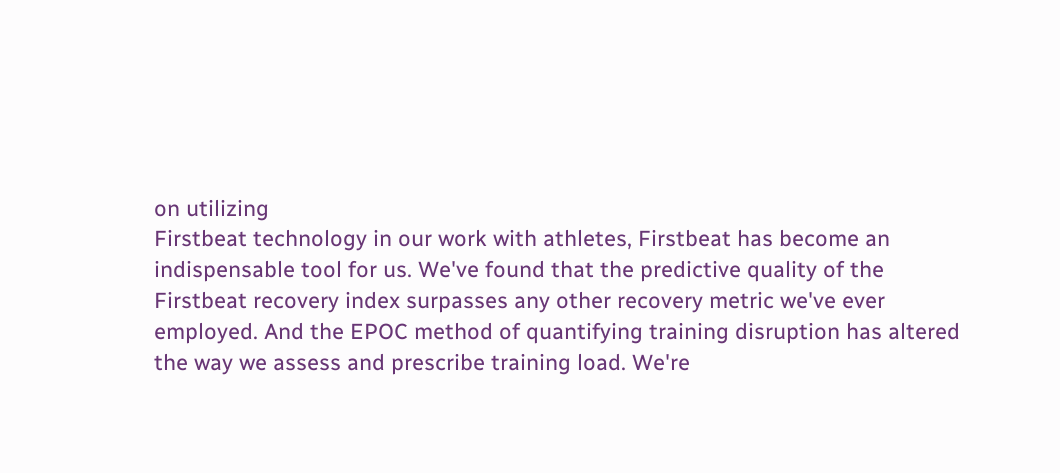on utilizing
Firstbeat technology in our work with athletes, Firstbeat has become an
indispensable tool for us. We've found that the predictive quality of the
Firstbeat recovery index surpasses any other recovery metric we've ever
employed. And the EPOC method of quantifying training disruption has altered
the way we assess and prescribe training load. We're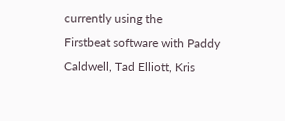currently using the
Firstbeat software with Paddy Caldwell, Tad Elliott, Kris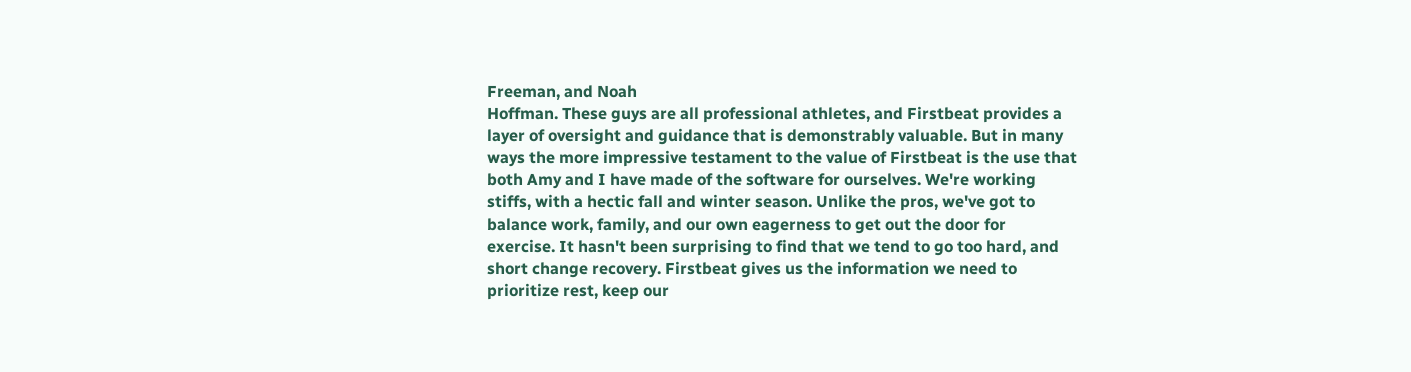Freeman, and Noah
Hoffman. These guys are all professional athletes, and Firstbeat provides a
layer of oversight and guidance that is demonstrably valuable. But in many
ways the more impressive testament to the value of Firstbeat is the use that
both Amy and I have made of the software for ourselves. We're working
stiffs, with a hectic fall and winter season. Unlike the pros, we've got to
balance work, family, and our own eagerness to get out the door for
exercise. It hasn't been surprising to find that we tend to go too hard, and
short change recovery. Firstbeat gives us the information we need to
prioritize rest, keep our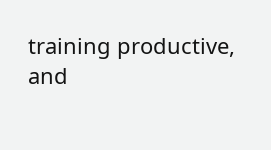training productive, and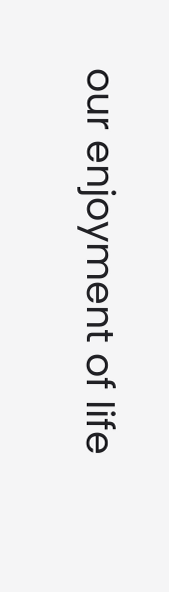our enjoyment of life